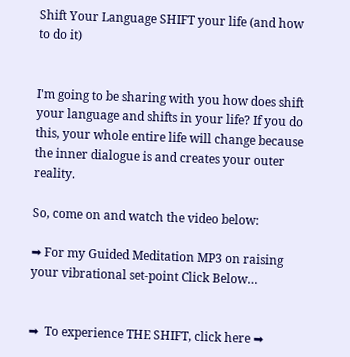Shift Your Language SHIFT your life (and how to do it)


I'm going to be sharing with you how does shift your language and shifts in your life? If you do this, your whole entire life will change because the inner dialogue is and creates your outer reality.

So, come on and watch the video below:

➡ For my Guided Meditation MP3 on raising your vibrational set-point Click Below…


➡  To experience THE SHIFT, click here ➡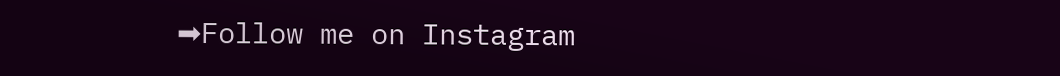➡Follow me on Instagram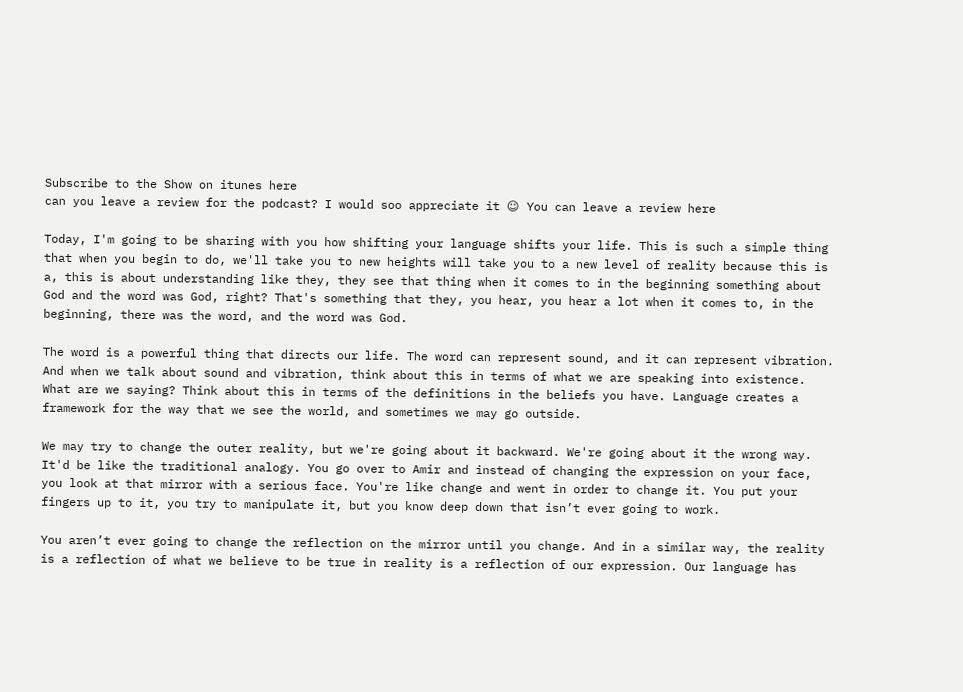Subscribe to the Show on itunes here
can you leave a review for the podcast? I would soo appreciate it ☺ You can leave a review here

Today, I'm going to be sharing with you how shifting your language shifts your life. This is such a simple thing that when you begin to do, we'll take you to new heights will take you to a new level of reality because this is a, this is about understanding like they, they see that thing when it comes to in the beginning something about God and the word was God, right? That's something that they, you hear, you hear a lot when it comes to, in the beginning, there was the word, and the word was God.

The word is a powerful thing that directs our life. The word can represent sound, and it can represent vibration. And when we talk about sound and vibration, think about this in terms of what we are speaking into existence. What are we saying? Think about this in terms of the definitions in the beliefs you have. Language creates a framework for the way that we see the world, and sometimes we may go outside.

We may try to change the outer reality, but we're going about it backward. We're going about it the wrong way. It'd be like the traditional analogy. You go over to Amir and instead of changing the expression on your face, you look at that mirror with a serious face. You're like change and went in order to change it. You put your fingers up to it, you try to manipulate it, but you know deep down that isn’t ever going to work.

You aren’t ever going to change the reflection on the mirror until you change. And in a similar way, the reality is a reflection of what we believe to be true in reality is a reflection of our expression. Our language has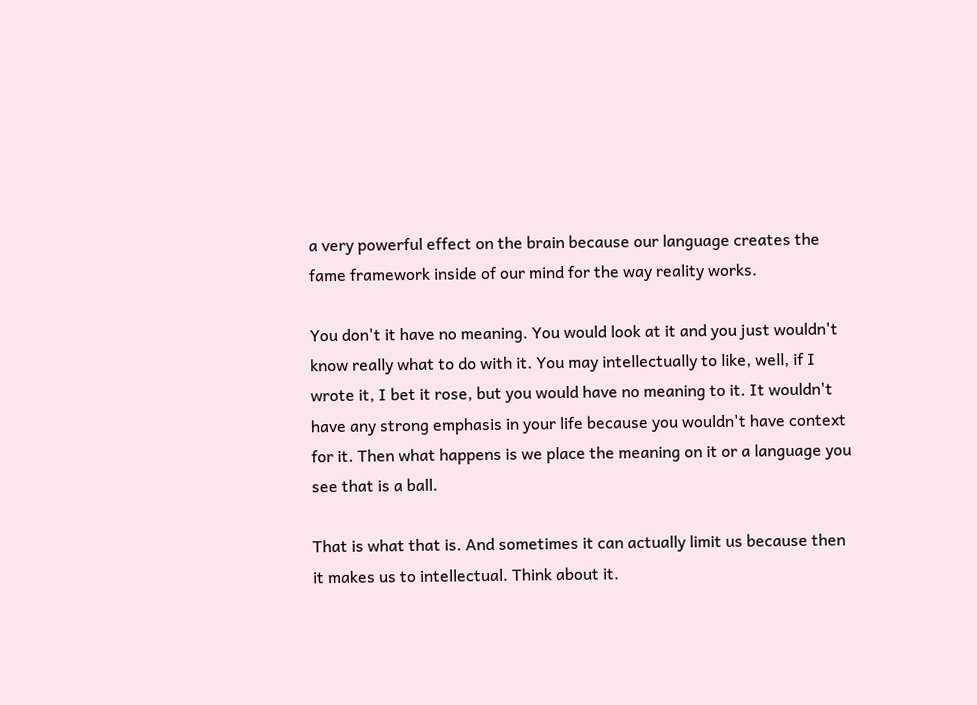a very powerful effect on the brain because our language creates the fame framework inside of our mind for the way reality works.

You don't it have no meaning. You would look at it and you just wouldn't know really what to do with it. You may intellectually to like, well, if I wrote it, I bet it rose, but you would have no meaning to it. It wouldn't have any strong emphasis in your life because you wouldn't have context for it. Then what happens is we place the meaning on it or a language you see that is a ball.

That is what that is. And sometimes it can actually limit us because then it makes us to intellectual. Think about it.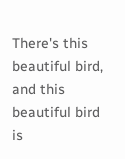There's this beautiful bird, and this beautiful bird is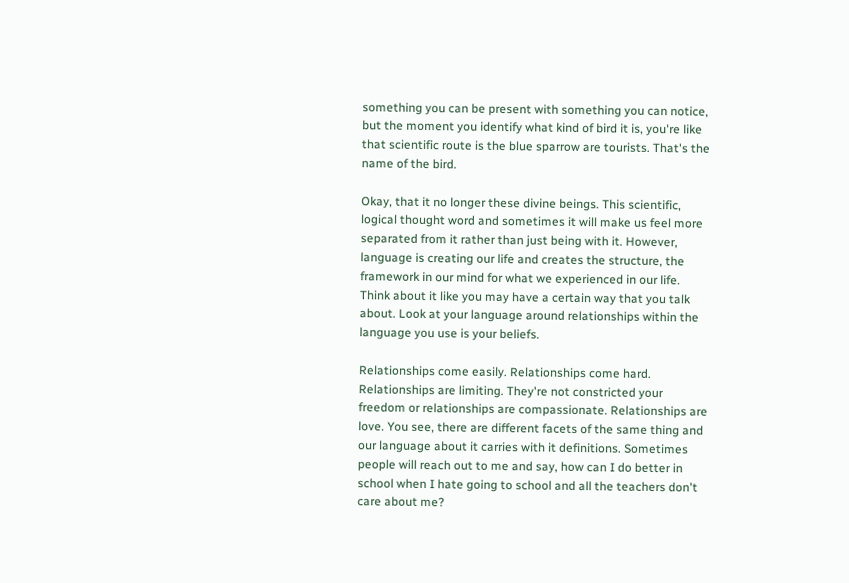something you can be present with something you can notice, but the moment you identify what kind of bird it is, you're like that scientific route is the blue sparrow are tourists. That's the name of the bird.

Okay, that it no longer these divine beings. This scientific, logical thought word and sometimes it will make us feel more separated from it rather than just being with it. However, language is creating our life and creates the structure, the framework in our mind for what we experienced in our life. Think about it like you may have a certain way that you talk about. Look at your language around relationships within the language you use is your beliefs.

Relationships come easily. Relationships come hard. Relationships are limiting. They're not constricted your freedom or relationships are compassionate. Relationships are love. You see, there are different facets of the same thing and our language about it carries with it definitions. Sometimes people will reach out to me and say, how can I do better in school when I hate going to school and all the teachers don't care about me?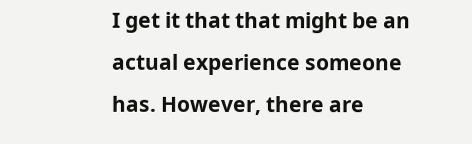I get it that that might be an actual experience someone has. However, there are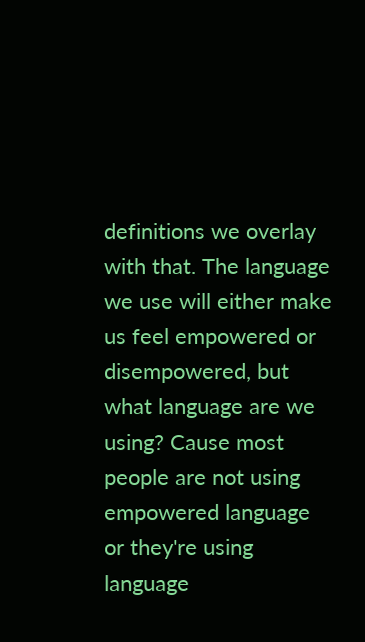definitions we overlay with that. The language we use will either make us feel empowered or disempowered, but what language are we using? Cause most people are not using empowered language or they're using language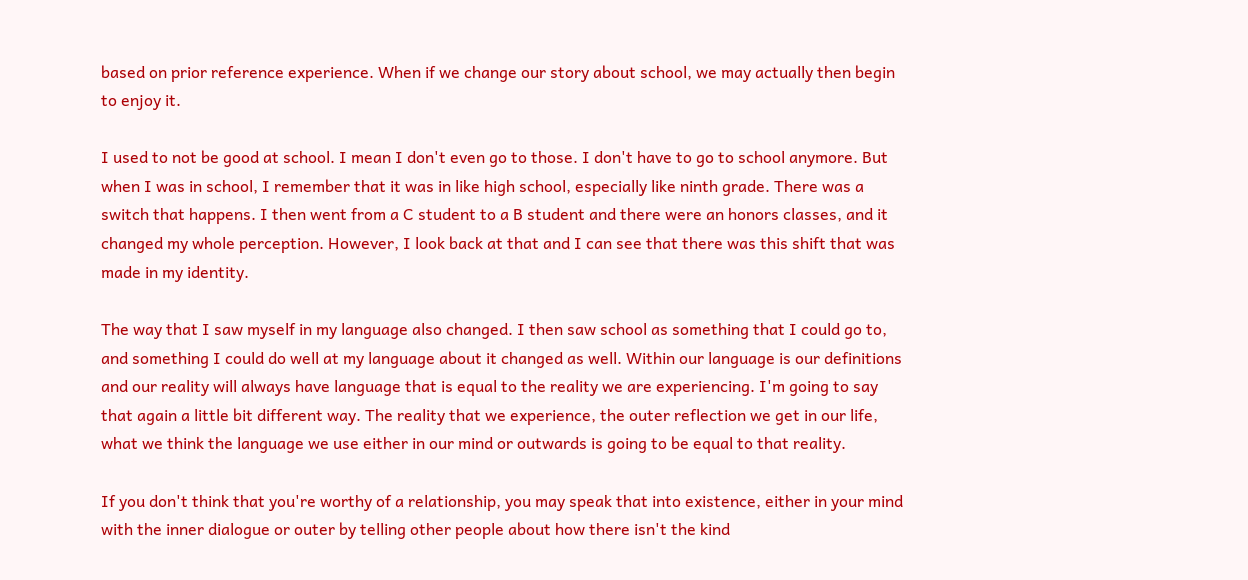based on prior reference experience. When if we change our story about school, we may actually then begin to enjoy it.

I used to not be good at school. I mean I don't even go to those. I don't have to go to school anymore. But when I was in school, I remember that it was in like high school, especially like ninth grade. There was a switch that happens. I then went from a C student to a B student and there were an honors classes, and it changed my whole perception. However, I look back at that and I can see that there was this shift that was made in my identity.

The way that I saw myself in my language also changed. I then saw school as something that I could go to, and something I could do well at my language about it changed as well. Within our language is our definitions and our reality will always have language that is equal to the reality we are experiencing. I'm going to say that again a little bit different way. The reality that we experience, the outer reflection we get in our life, what we think the language we use either in our mind or outwards is going to be equal to that reality.

If you don't think that you're worthy of a relationship, you may speak that into existence, either in your mind with the inner dialogue or outer by telling other people about how there isn't the kind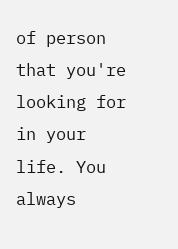of person that you're looking for in your life. You always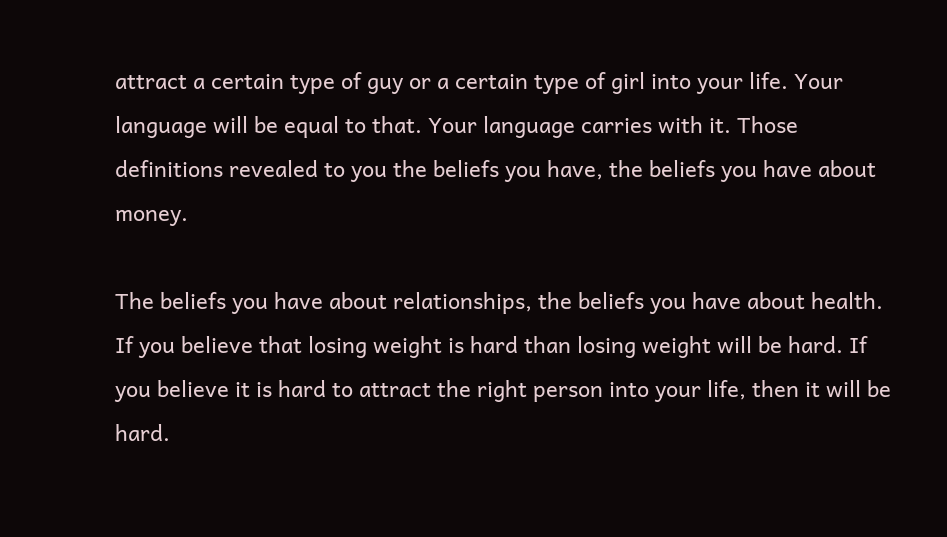attract a certain type of guy or a certain type of girl into your life. Your language will be equal to that. Your language carries with it. Those definitions revealed to you the beliefs you have, the beliefs you have about money.

The beliefs you have about relationships, the beliefs you have about health. If you believe that losing weight is hard than losing weight will be hard. If you believe it is hard to attract the right person into your life, then it will be hard.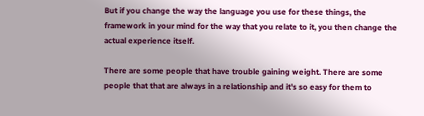But if you change the way the language you use for these things, the framework in your mind for the way that you relate to it, you then change the actual experience itself.

There are some people that have trouble gaining weight. There are some people that that are always in a relationship and it's so easy for them to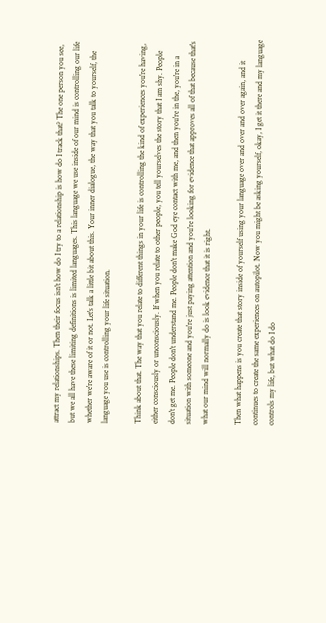attract my relationships. Then their focus isn't how do I try to a relationship is how do I track that? The one person you see, but we all have these limiting definitions is limited languages. This language we use inside of our mind is controlling our life whether we're aware of it or not. Let's talk a little bit about this. Your inner dialogue, the way that you talk to yourself, the language you use is controlling your life situation.

Think about that. The way that you relate to different things in your life is controlling the kind of experiences you're having, either consciously or unconsciously. If when you relate to other people, you tell yourselves the story that I am shy. People don't get me. People don't understand me. People don't make God eye contact with me, and then you're in the, you're in a situation with someone and you're just paying attention and you're looking for evidence that approves all of that because that's what our mind will normally do is look evidence that it is right.

Then what happens is you create that story inside of yourself using your language over and over and over again, and it continues to create the same experiences on autopilot. Now you might be asking yourself, okay, I get it there and my language controls my life, but what do I do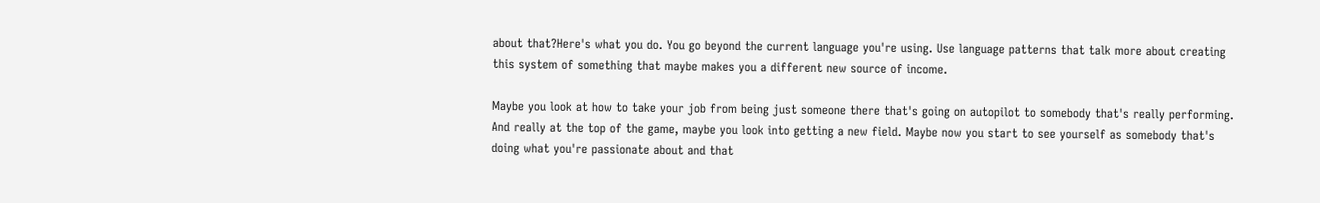about that?Here's what you do. You go beyond the current language you're using. Use language patterns that talk more about creating this system of something that maybe makes you a different new source of income.

Maybe you look at how to take your job from being just someone there that's going on autopilot to somebody that's really performing. And really at the top of the game, maybe you look into getting a new field. Maybe now you start to see yourself as somebody that's doing what you're passionate about and that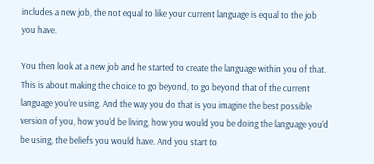includes a new job, the not equal to like your current language is equal to the job you have.

You then look at a new job and he started to create the language within you of that. This is about making the choice to go beyond, to go beyond that of the current language you're using. And the way you do that is you imagine the best possible version of you, how you'd be living, how you would you be doing the language you'd be using, the beliefs you would have. And you start to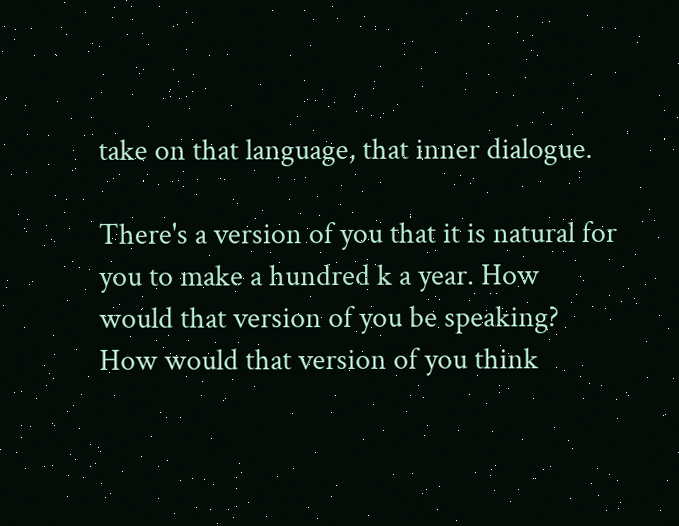take on that language, that inner dialogue.

There's a version of you that it is natural for you to make a hundred k a year. How would that version of you be speaking? How would that version of you think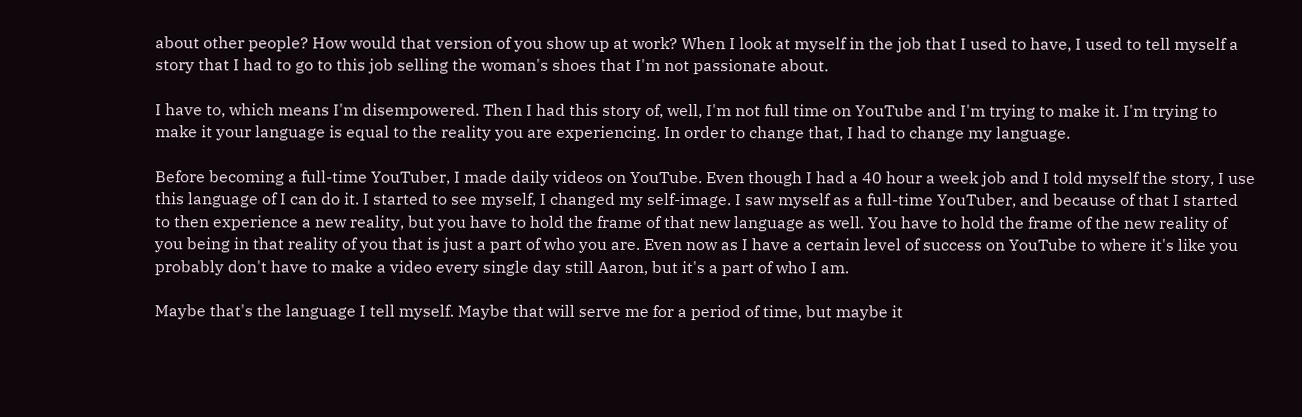about other people? How would that version of you show up at work? When I look at myself in the job that I used to have, I used to tell myself a story that I had to go to this job selling the woman's shoes that I'm not passionate about.

I have to, which means I'm disempowered. Then I had this story of, well, I'm not full time on YouTube and I'm trying to make it. I'm trying to make it your language is equal to the reality you are experiencing. In order to change that, I had to change my language.

Before becoming a full-time YouTuber, I made daily videos on YouTube. Even though I had a 40 hour a week job and I told myself the story, I use this language of I can do it. I started to see myself, I changed my self-image. I saw myself as a full-time YouTuber, and because of that I started to then experience a new reality, but you have to hold the frame of that new language as well. You have to hold the frame of the new reality of you being in that reality of you that is just a part of who you are. Even now as I have a certain level of success on YouTube to where it's like you probably don't have to make a video every single day still Aaron, but it's a part of who I am.

Maybe that's the language I tell myself. Maybe that will serve me for a period of time, but maybe it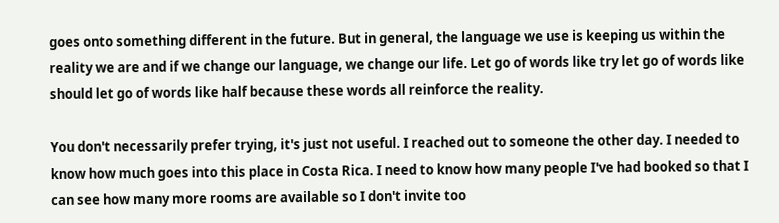goes onto something different in the future. But in general, the language we use is keeping us within the reality we are and if we change our language, we change our life. Let go of words like try let go of words like should let go of words like half because these words all reinforce the reality.

You don't necessarily prefer trying, it's just not useful. I reached out to someone the other day. I needed to know how much goes into this place in Costa Rica. I need to know how many people I've had booked so that I can see how many more rooms are available so I don't invite too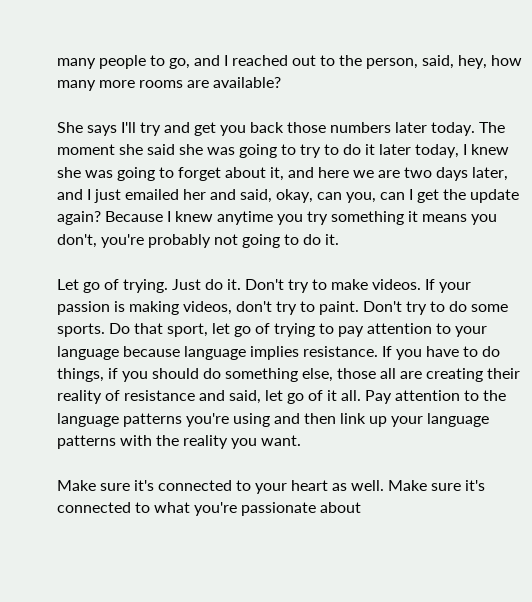many people to go, and I reached out to the person, said, hey, how many more rooms are available?

She says I'll try and get you back those numbers later today. The moment she said she was going to try to do it later today, I knew she was going to forget about it, and here we are two days later, and I just emailed her and said, okay, can you, can I get the update again? Because I knew anytime you try something it means you don't, you're probably not going to do it.

Let go of trying. Just do it. Don't try to make videos. If your passion is making videos, don't try to paint. Don't try to do some sports. Do that sport, let go of trying to pay attention to your language because language implies resistance. If you have to do things, if you should do something else, those all are creating their reality of resistance and said, let go of it all. Pay attention to the language patterns you're using and then link up your language patterns with the reality you want.

Make sure it's connected to your heart as well. Make sure it's connected to what you're passionate about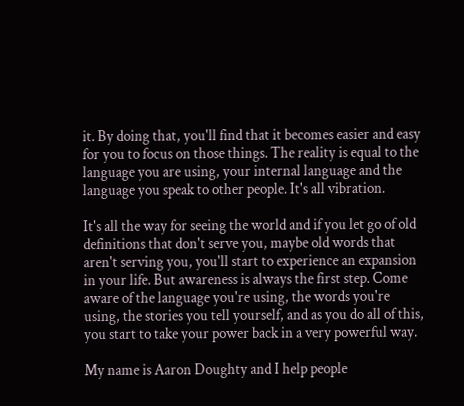it. By doing that, you'll find that it becomes easier and easy for you to focus on those things. The reality is equal to the language you are using, your internal language and the language you speak to other people. It's all vibration.

It's all the way for seeing the world and if you let go of old definitions that don't serve you, maybe old words that aren't serving you, you'll start to experience an expansion in your life. But awareness is always the first step. Come aware of the language you're using, the words you're using, the stories you tell yourself, and as you do all of this, you start to take your power back in a very powerful way.

My name is Aaron Doughty and I help people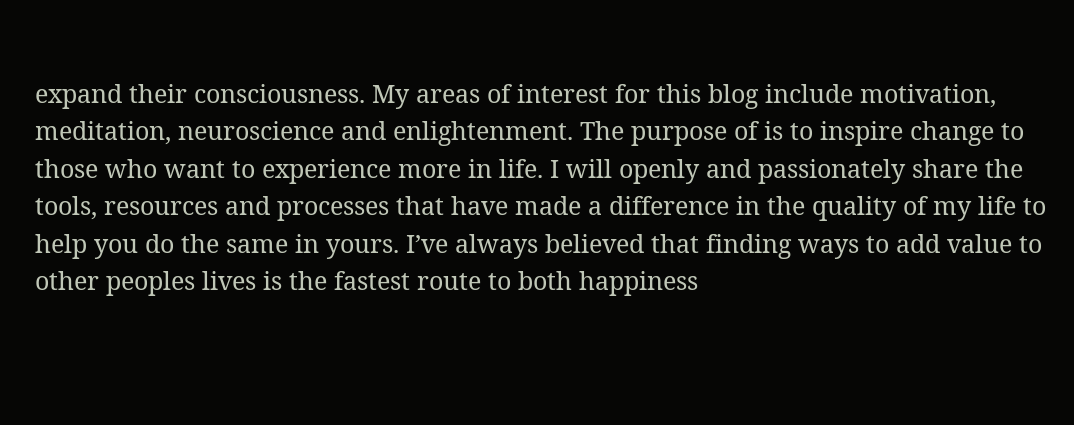expand their consciousness. My areas of interest for this blog include motivation, meditation, neuroscience and enlightenment. The purpose of is to inspire change to those who want to experience more in life. I will openly and passionately share the tools, resources and processes that have made a difference in the quality of my life to help you do the same in yours. I’ve always believed that finding ways to add value to other peoples lives is the fastest route to both happiness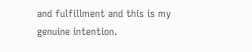and fulfillment and this is my genuine intention.